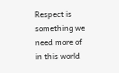Respect is something we need more of in this world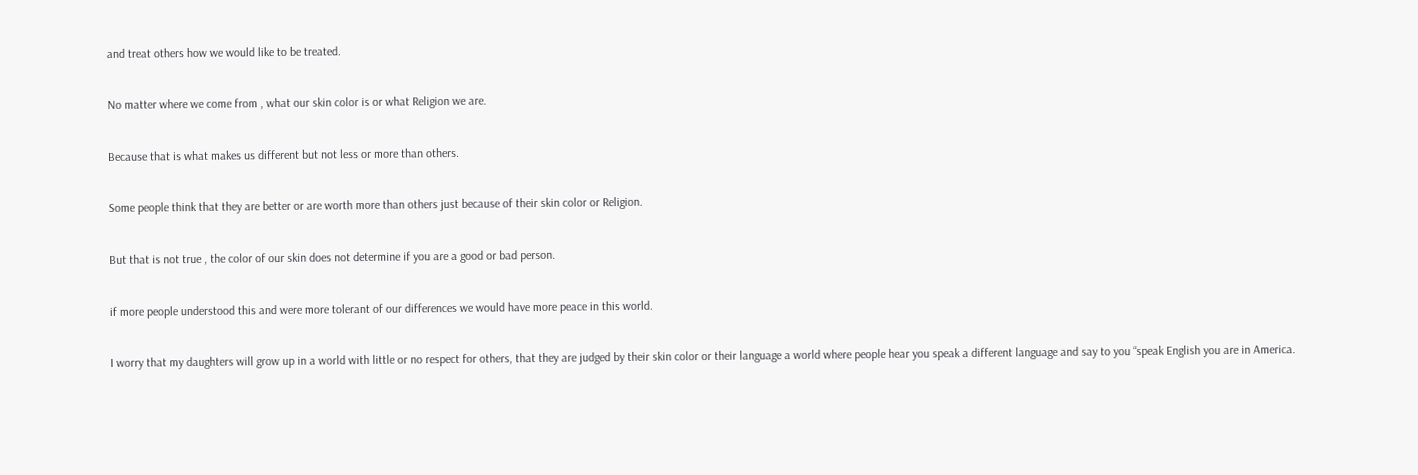and treat others how we would like to be treated.

No matter where we come from , what our skin color is or what Religion we are.

Because that is what makes us different but not less or more than others.

Some people think that they are better or are worth more than others just because of their skin color or Religion.

But that is not true , the color of our skin does not determine if you are a good or bad person.

if more people understood this and were more tolerant of our differences we would have more peace in this world.

I worry that my daughters will grow up in a world with little or no respect for others, that they are judged by their skin color or their language a world where people hear you speak a different language and say to you “speak English you are in America.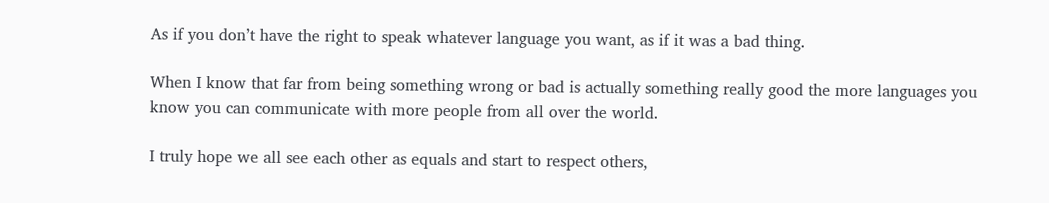As if you don’t have the right to speak whatever language you want, as if it was a bad thing.

When I know that far from being something wrong or bad is actually something really good the more languages you know you can communicate with more people from all over the world.

I truly hope we all see each other as equals and start to respect others,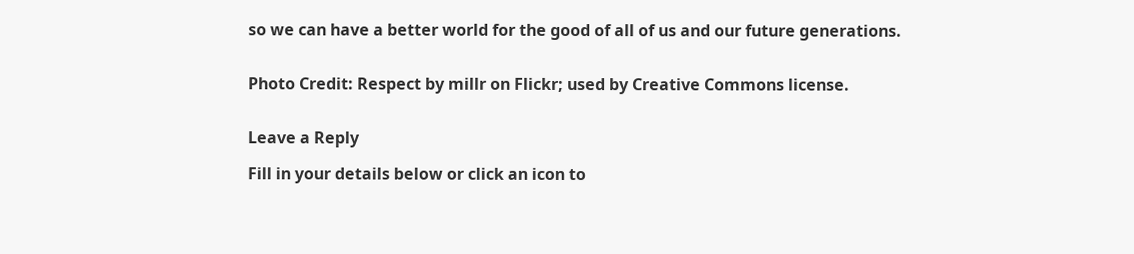so we can have a better world for the good of all of us and our future generations.


Photo Credit: Respect by millr on Flickr; used by Creative Commons license.


Leave a Reply

Fill in your details below or click an icon to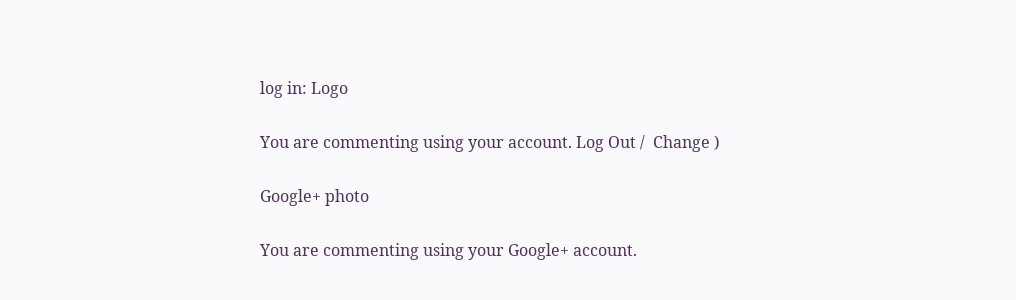log in: Logo

You are commenting using your account. Log Out /  Change )

Google+ photo

You are commenting using your Google+ account.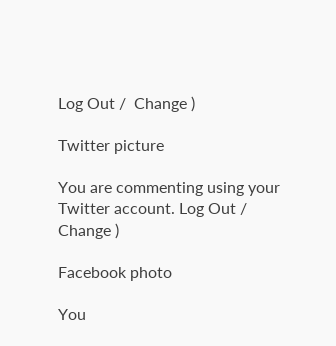Log Out /  Change )

Twitter picture

You are commenting using your Twitter account. Log Out /  Change )

Facebook photo

You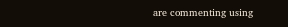are commenting using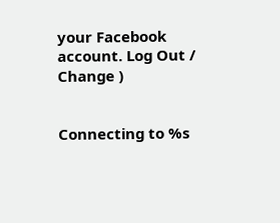your Facebook account. Log Out /  Change )


Connecting to %s